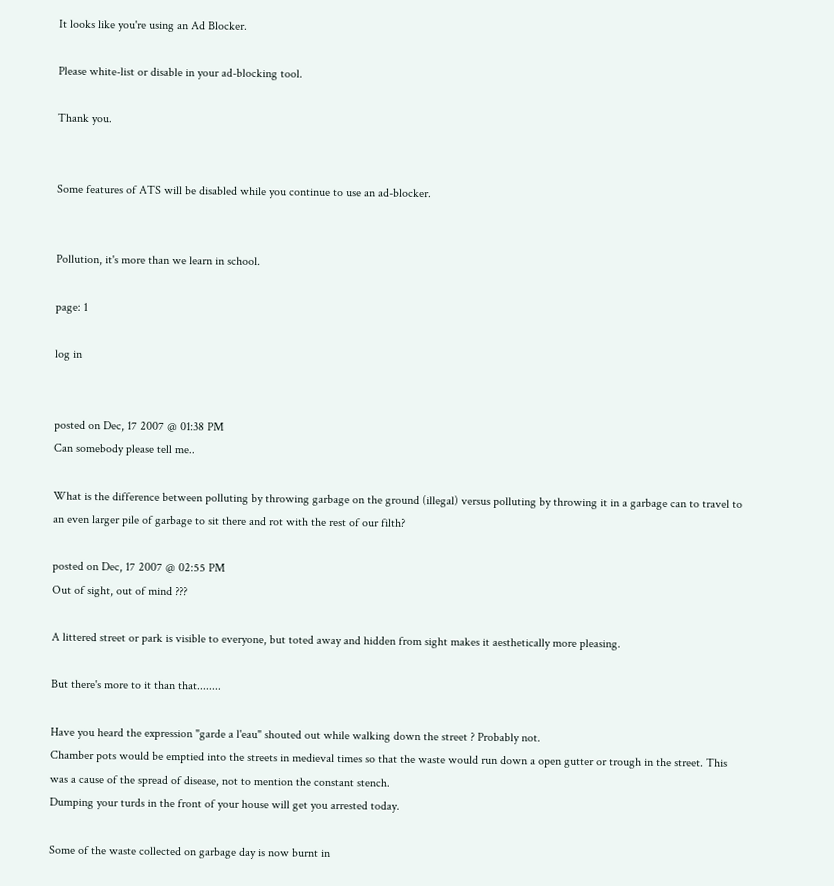It looks like you're using an Ad Blocker.

Please white-list or disable in your ad-blocking tool.

Thank you.


Some features of ATS will be disabled while you continue to use an ad-blocker.


Pollution, it's more than we learn in school.

page: 1

log in


posted on Dec, 17 2007 @ 01:38 PM
Can somebody please tell me..

What is the difference between polluting by throwing garbage on the ground (illegal) versus polluting by throwing it in a garbage can to travel to an even larger pile of garbage to sit there and rot with the rest of our filth?

posted on Dec, 17 2007 @ 02:55 PM
Out of sight, out of mind ???

A littered street or park is visible to everyone, but toted away and hidden from sight makes it aesthetically more pleasing.

But there's more to it than that........

Have you heard the expression "garde a l'eau" shouted out while walking down the street ? Probably not.
Chamber pots would be emptied into the streets in medieval times so that the waste would run down a open gutter or trough in the street. This was a cause of the spread of disease, not to mention the constant stench.
Dumping your turds in the front of your house will get you arrested today.

Some of the waste collected on garbage day is now burnt in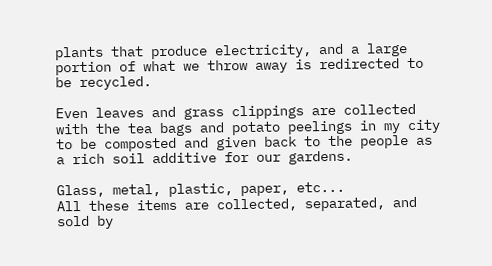plants that produce electricity, and a large portion of what we throw away is redirected to be recycled.

Even leaves and grass clippings are collected with the tea bags and potato peelings in my city to be composted and given back to the people as a rich soil additive for our gardens.

Glass, metal, plastic, paper, etc...
All these items are collected, separated, and sold by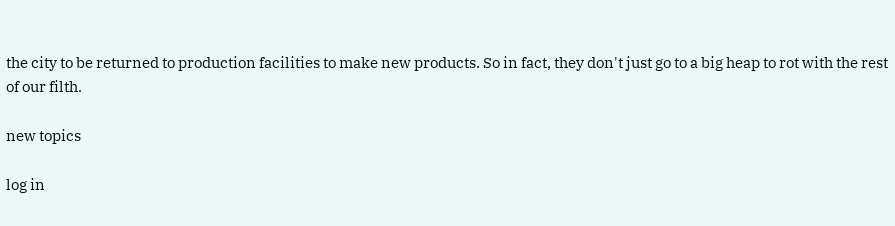the city to be returned to production facilities to make new products. So in fact, they don't just go to a big heap to rot with the rest of our filth.

new topics

log in